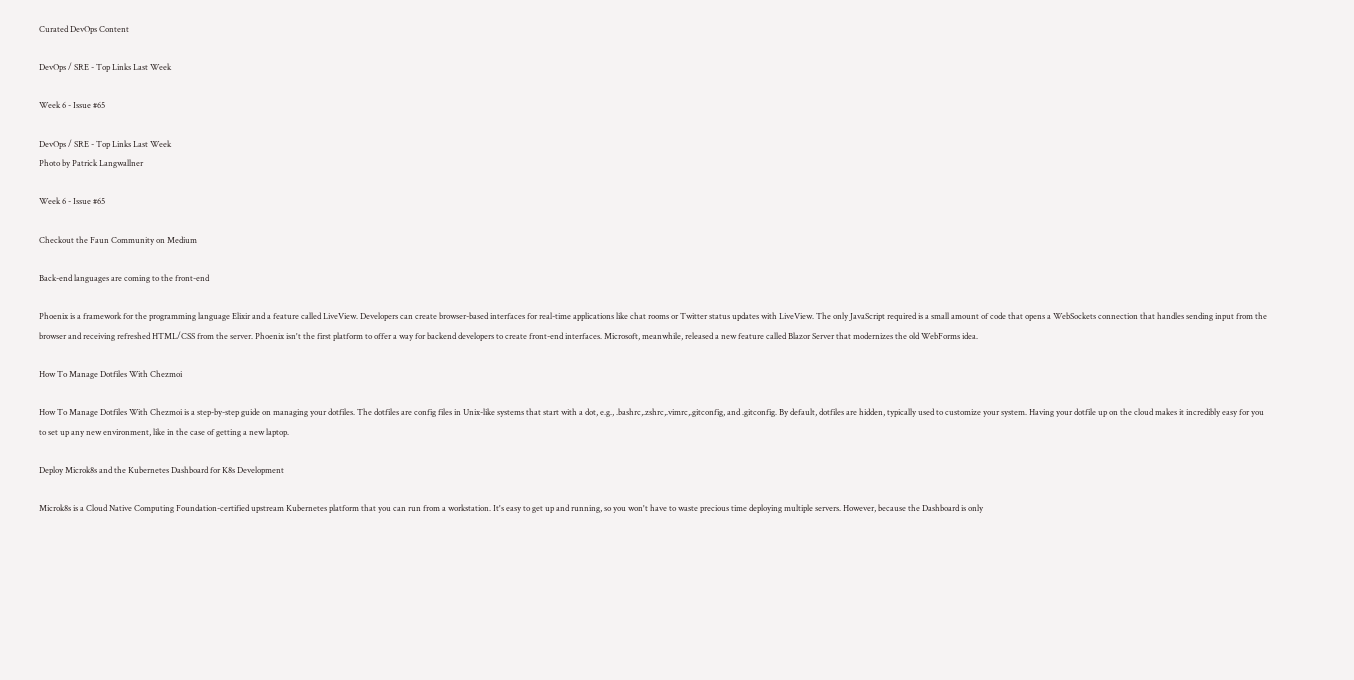Curated DevOps Content

DevOps / SRE - Top Links Last Week

Week 6 - Issue #65

DevOps / SRE - Top Links Last Week
Photo by Patrick Langwallner

Week 6 - Issue #65

Checkout the Faun Community on Medium

Back-end languages are coming to the front-end

Phoenix is a framework for the programming language Elixir and a feature called LiveView. Developers can create browser-based interfaces for real-time applications like chat rooms or Twitter status updates with LiveView. The only JavaScript required is a small amount of code that opens a WebSockets connection that handles sending input from the browser and receiving refreshed HTML/CSS from the server. Phoenix isn't the first platform to offer a way for backend developers to create front-end interfaces. Microsoft, meanwhile, released a new feature called Blazor Server that modernizes the old WebForms idea.

How To Manage Dotfiles With Chezmoi

How To Manage Dotfiles With Chezmoi is a step-by-step guide on managing your dotfiles. The dotfiles are config files in Unix-like systems that start with a dot, e.g., .bashrc,.zshrc,.vimrc,.gitconfig, and .gitconfig. By default, dotfiles are hidden, typically used to customize your system. Having your dotfile up on the cloud makes it incredibly easy for you to set up any new environment, like in the case of getting a new laptop.

Deploy Microk8s and the Kubernetes Dashboard for K8s Development

Microk8s is a Cloud Native Computing Foundation-certified upstream Kubernetes platform that you can run from a workstation. It's easy to get up and running, so you won't have to waste precious time deploying multiple servers. However, because the Dashboard is only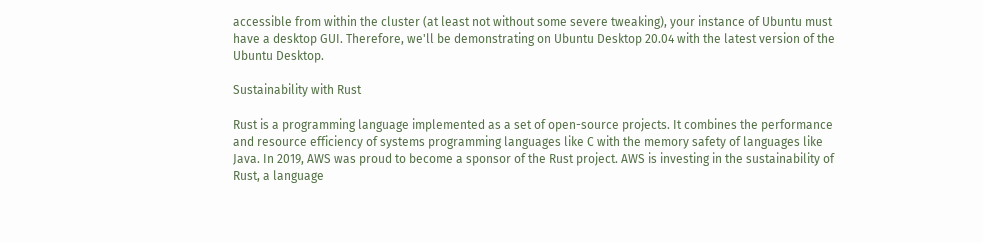accessible from within the cluster (at least not without some severe tweaking), your instance of Ubuntu must have a desktop GUI. Therefore, we'll be demonstrating on Ubuntu Desktop 20.04 with the latest version of the Ubuntu Desktop.

Sustainability with Rust

Rust is a programming language implemented as a set of open-source projects. It combines the performance and resource efficiency of systems programming languages like C with the memory safety of languages like Java. In 2019, AWS was proud to become a sponsor of the Rust project. AWS is investing in the sustainability of Rust, a language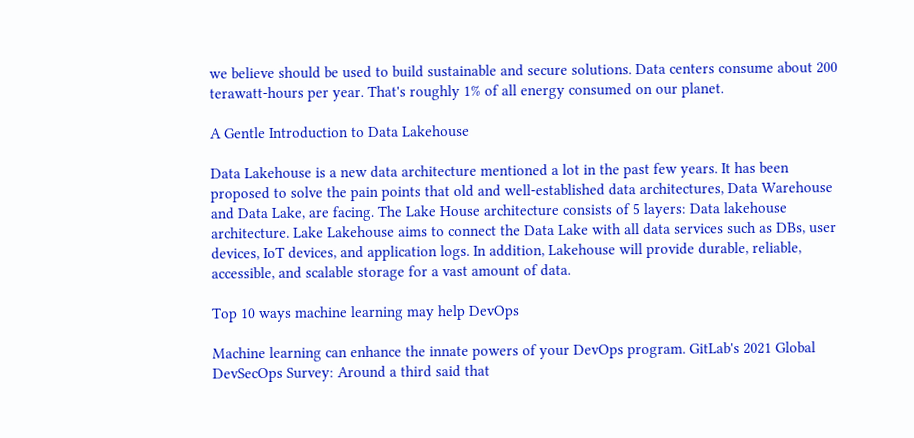we believe should be used to build sustainable and secure solutions. Data centers consume about 200 terawatt-hours per year. That's roughly 1% of all energy consumed on our planet.

A Gentle Introduction to Data Lakehouse

Data Lakehouse is a new data architecture mentioned a lot in the past few years. It has been proposed to solve the pain points that old and well-established data architectures, Data Warehouse and Data Lake, are facing. The Lake House architecture consists of 5 layers: Data lakehouse architecture. Lake Lakehouse aims to connect the Data Lake with all data services such as DBs, user devices, IoT devices, and application logs. In addition, Lakehouse will provide durable, reliable, accessible, and scalable storage for a vast amount of data.

Top 10 ways machine learning may help DevOps

Machine learning can enhance the innate powers of your DevOps program. GitLab's 2021 Global DevSecOps Survey: Around a third said that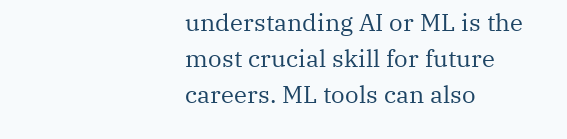understanding AI or ML is the most crucial skill for future careers. ML tools can also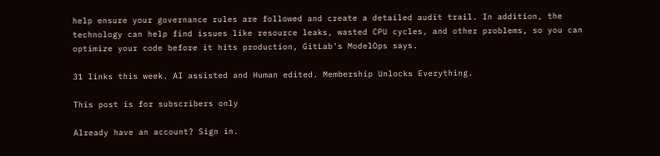help ensure your governance rules are followed and create a detailed audit trail. In addition, the technology can help find issues like resource leaks, wasted CPU cycles, and other problems, so you can optimize your code before it hits production, GitLab's ModelOps says.

31 links this week. AI assisted and Human edited. Membership Unlocks Everything.

This post is for subscribers only

Already have an account? Sign in.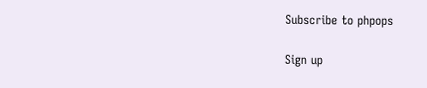Subscribe to phpops

Sign up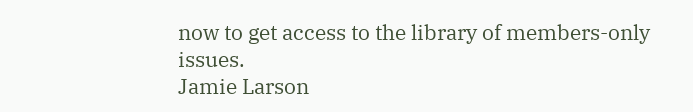now to get access to the library of members-only issues.
Jamie Larson